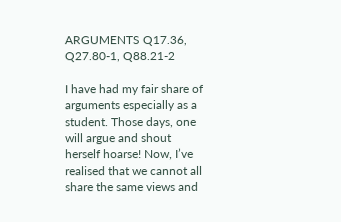ARGUMENTS Q17.36, Q27.80-1, Q88.21-2

I have had my fair share of arguments especially as a student. Those days, one will argue and shout herself hoarse! Now, I’ve realised that we cannot all share the same views and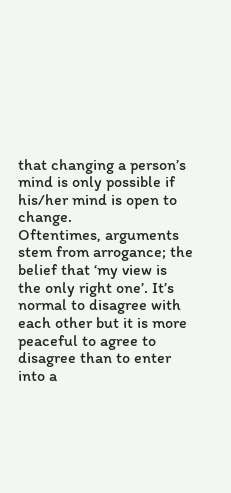that changing a person’s mind is only possible if his/her mind is open to change.
Oftentimes, arguments stem from arrogance; the belief that ‘my view is the only right one’. It’s normal to disagree with each other but it is more peaceful to agree to disagree than to enter into a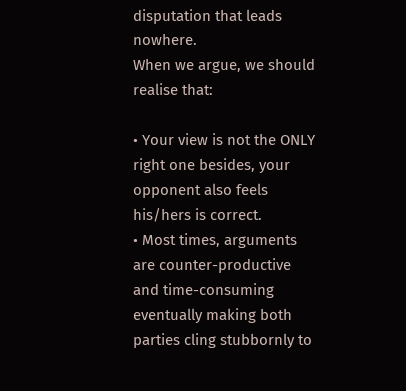disputation that leads nowhere.
When we argue, we should realise that:

• Your view is not the ONLY right one besides, your opponent also feels his/hers is correct.
• Most times, arguments are counter-productive and time-consuming eventually making both parties cling stubbornly to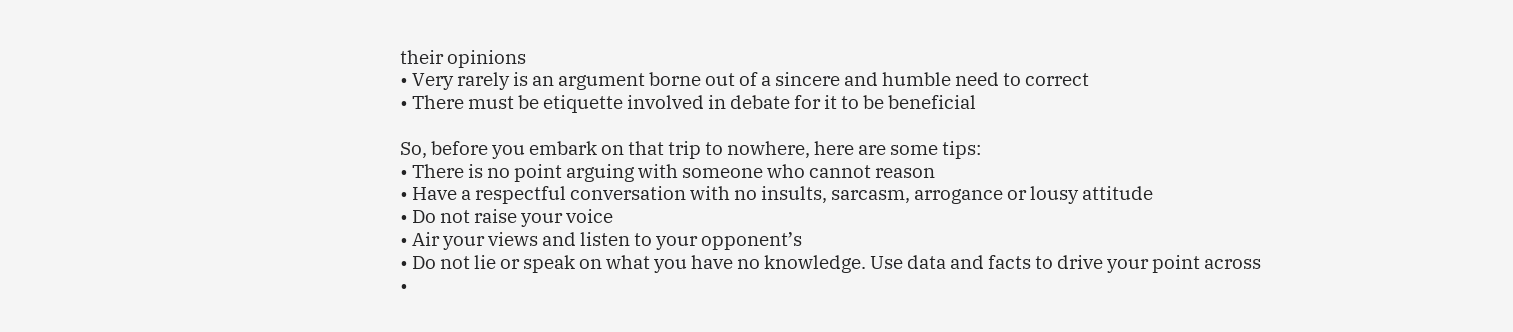their opinions
• Very rarely is an argument borne out of a sincere and humble need to correct
• There must be etiquette involved in debate for it to be beneficial

So, before you embark on that trip to nowhere, here are some tips:
• There is no point arguing with someone who cannot reason
• Have a respectful conversation with no insults, sarcasm, arrogance or lousy attitude
• Do not raise your voice
• Air your views and listen to your opponent’s
• Do not lie or speak on what you have no knowledge. Use data and facts to drive your point across
•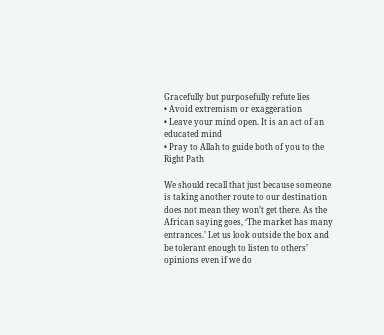Gracefully but purposefully refute lies
• Avoid extremism or exaggeration
• Leave your mind open. It is an act of an educated mind
• Pray to Allah to guide both of you to the Right Path

We should recall that just because someone is taking another route to our destination does not mean they won’t get there. As the African saying goes, ‘The market has many entrances.’ Let us look outside the box and be tolerant enough to listen to others’ opinions even if we do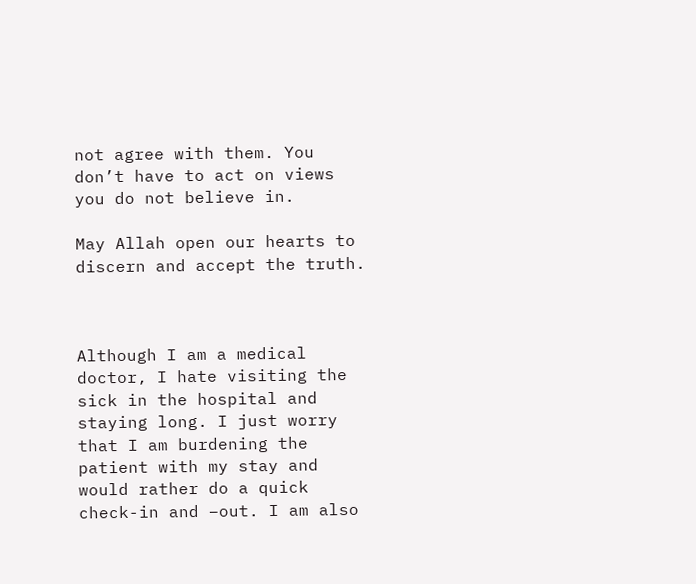not agree with them. You don’t have to act on views you do not believe in.

May Allah open our hearts to discern and accept the truth.



Although I am a medical doctor, I hate visiting the sick in the hospital and staying long. I just worry that I am burdening the patient with my stay and would rather do a quick check-in and –out. I am also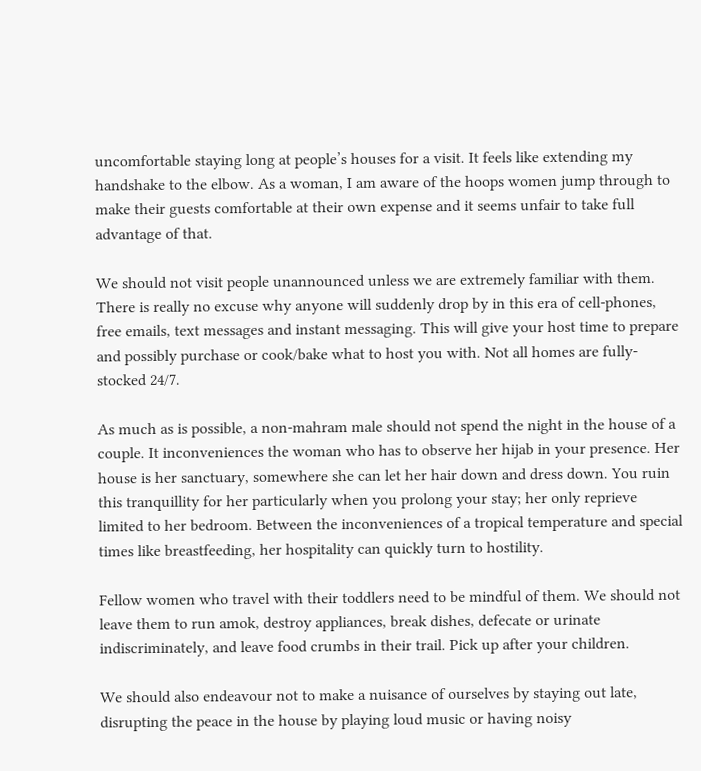uncomfortable staying long at people’s houses for a visit. It feels like extending my handshake to the elbow. As a woman, I am aware of the hoops women jump through to make their guests comfortable at their own expense and it seems unfair to take full advantage of that.

We should not visit people unannounced unless we are extremely familiar with them. There is really no excuse why anyone will suddenly drop by in this era of cell-phones, free emails, text messages and instant messaging. This will give your host time to prepare and possibly purchase or cook/bake what to host you with. Not all homes are fully-stocked 24/7.

As much as is possible, a non-mahram male should not spend the night in the house of a couple. It inconveniences the woman who has to observe her hijab in your presence. Her house is her sanctuary, somewhere she can let her hair down and dress down. You ruin this tranquillity for her particularly when you prolong your stay; her only reprieve limited to her bedroom. Between the inconveniences of a tropical temperature and special times like breastfeeding, her hospitality can quickly turn to hostility.

Fellow women who travel with their toddlers need to be mindful of them. We should not leave them to run amok, destroy appliances, break dishes, defecate or urinate indiscriminately, and leave food crumbs in their trail. Pick up after your children.

We should also endeavour not to make a nuisance of ourselves by staying out late, disrupting the peace in the house by playing loud music or having noisy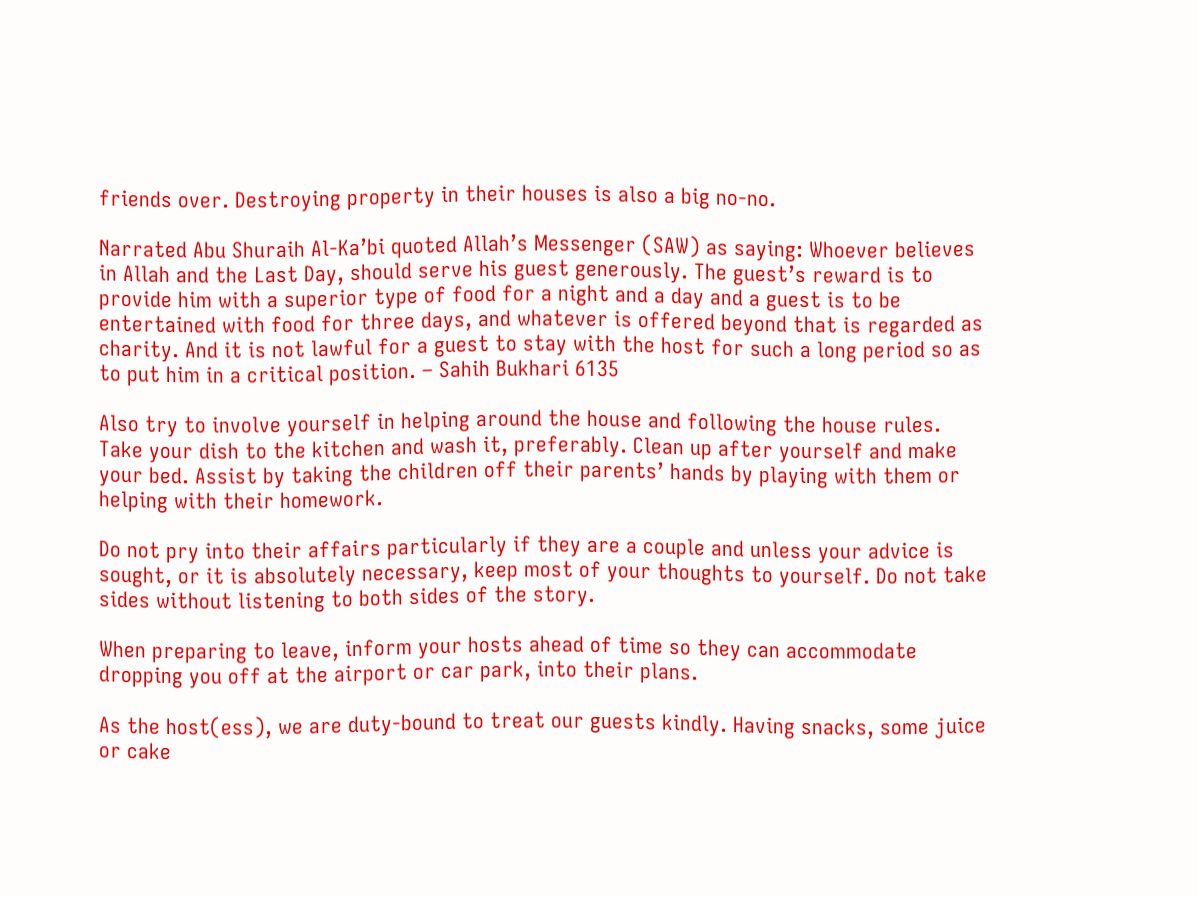friends over. Destroying property in their houses is also a big no-no.

Narrated Abu Shuraih Al-Ka’bi quoted Allah’s Messenger (SAW) as saying: Whoever believes in Allah and the Last Day, should serve his guest generously. The guest’s reward is to provide him with a superior type of food for a night and a day and a guest is to be entertained with food for three days, and whatever is offered beyond that is regarded as charity. And it is not lawful for a guest to stay with the host for such a long period so as to put him in a critical position. – Sahih Bukhari 6135

Also try to involve yourself in helping around the house and following the house rules. Take your dish to the kitchen and wash it, preferably. Clean up after yourself and make your bed. Assist by taking the children off their parents’ hands by playing with them or helping with their homework.

Do not pry into their affairs particularly if they are a couple and unless your advice is sought, or it is absolutely necessary, keep most of your thoughts to yourself. Do not take sides without listening to both sides of the story.

When preparing to leave, inform your hosts ahead of time so they can accommodate dropping you off at the airport or car park, into their plans.

As the host(ess), we are duty-bound to treat our guests kindly. Having snacks, some juice or cake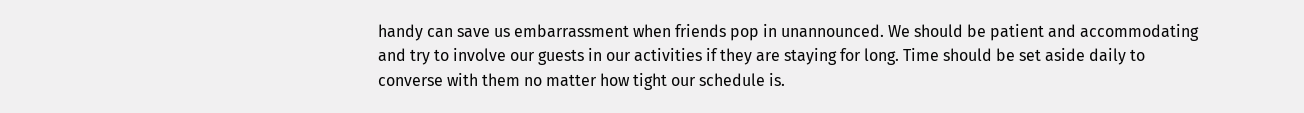handy can save us embarrassment when friends pop in unannounced. We should be patient and accommodating and try to involve our guests in our activities if they are staying for long. Time should be set aside daily to converse with them no matter how tight our schedule is.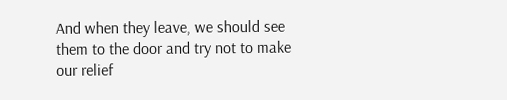And when they leave, we should see them to the door and try not to make our relief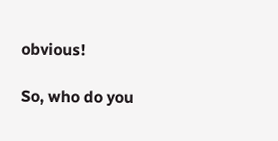obvious!

So, who do you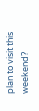plan to visit this weekend?